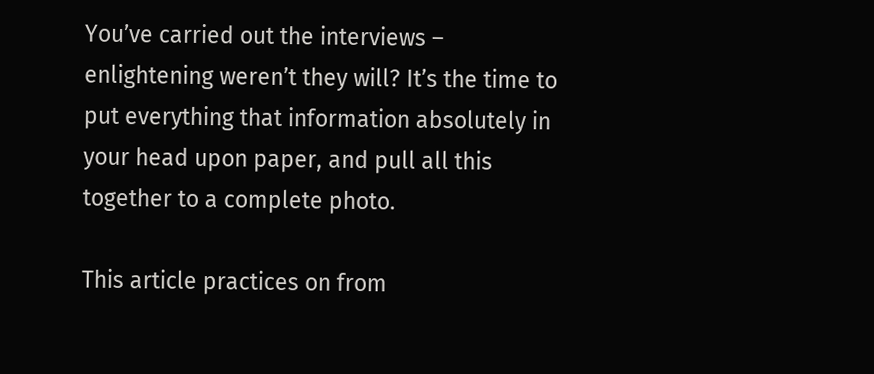You’ve carried out the interviews – enlightening weren’t they will? It’s the time to put everything that information absolutely in your head upon paper, and pull all this together to a complete photo.

This article practices on from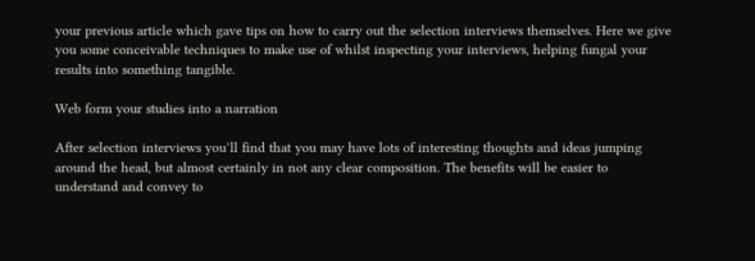your previous article which gave tips on how to carry out the selection interviews themselves. Here we give you some conceivable techniques to make use of whilst inspecting your interviews, helping fungal your results into something tangible.

Web form your studies into a narration

After selection interviews you’ll find that you may have lots of interesting thoughts and ideas jumping around the head, but almost certainly in not any clear composition. The benefits will be easier to understand and convey to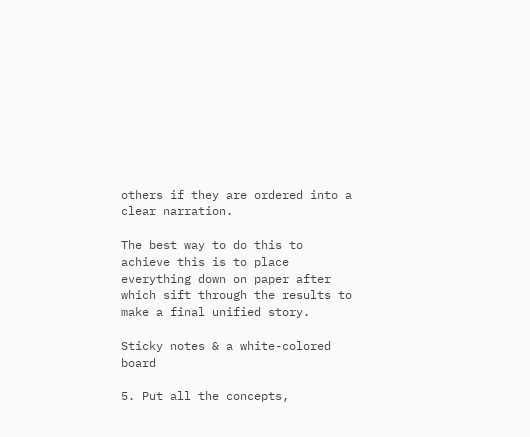others if they are ordered into a clear narration.

The best way to do this to achieve this is to place everything down on paper after which sift through the results to make a final unified story.

Sticky notes & a white-colored board

5. Put all the concepts,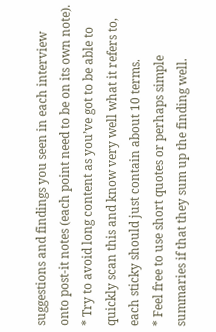suggestions and findings you seen in each interview onto post-it notes (each point need to be on its own note).
* Try to avoid long content as you’ve got to be able to quickly scan this and know very well what it refers to, each sticky should just contain about 10 terms.
* Feel free to use short quotes or perhaps simple summaries if that they sum up the finding well.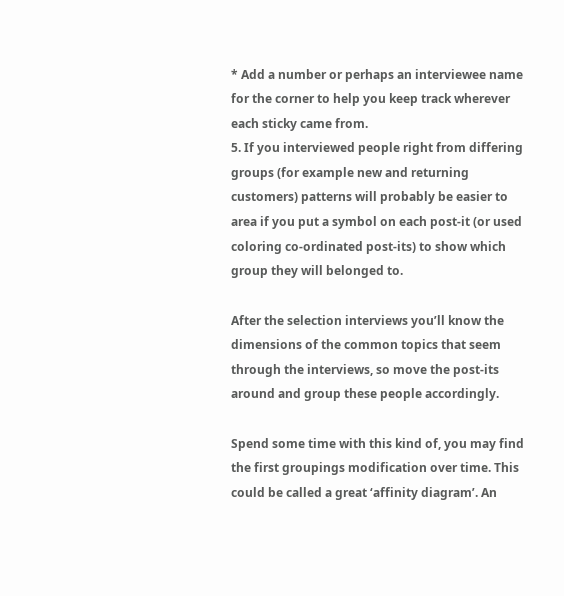* Add a number or perhaps an interviewee name for the corner to help you keep track wherever each sticky came from.
5. If you interviewed people right from differing groups (for example new and returning customers) patterns will probably be easier to area if you put a symbol on each post-it (or used coloring co-ordinated post-its) to show which group they will belonged to.

After the selection interviews you’ll know the dimensions of the common topics that seem through the interviews, so move the post-its around and group these people accordingly.

Spend some time with this kind of, you may find the first groupings modification over time. This could be called a great ‘affinity diagram’. An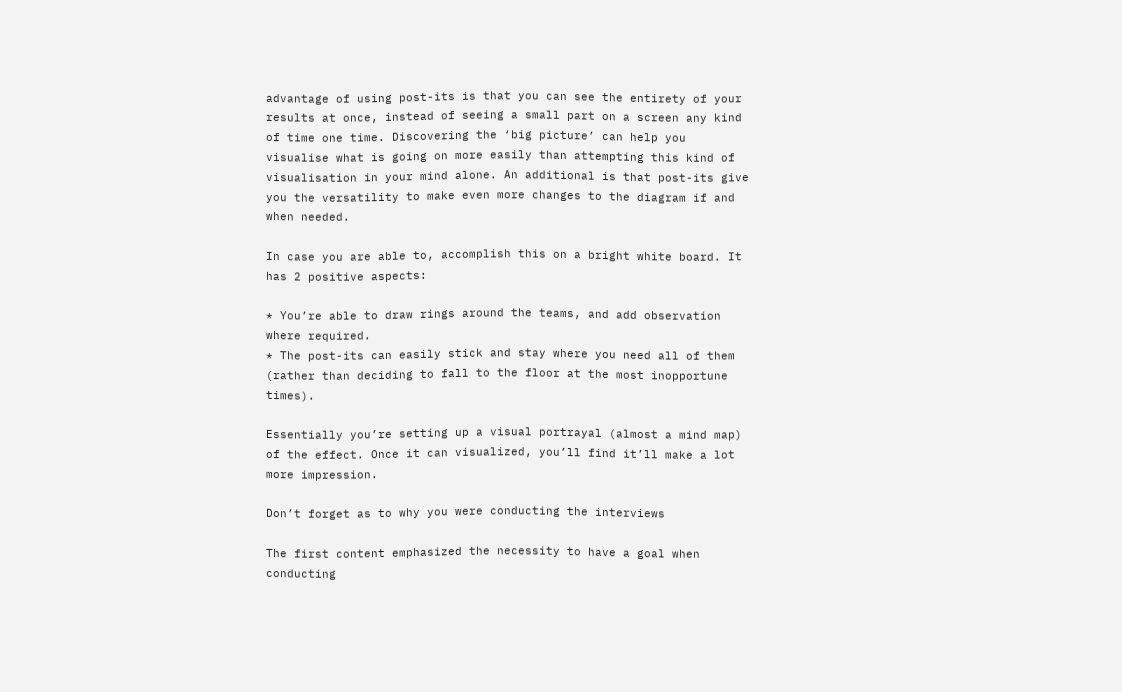advantage of using post-its is that you can see the entirety of your results at once, instead of seeing a small part on a screen any kind of time one time. Discovering the ‘big picture’ can help you visualise what is going on more easily than attempting this kind of visualisation in your mind alone. An additional is that post-its give you the versatility to make even more changes to the diagram if and when needed.

In case you are able to, accomplish this on a bright white board. It has 2 positive aspects:

* You’re able to draw rings around the teams, and add observation where required.
* The post-its can easily stick and stay where you need all of them (rather than deciding to fall to the floor at the most inopportune times).

Essentially you’re setting up a visual portrayal (almost a mind map) of the effect. Once it can visualized, you’ll find it’ll make a lot more impression.

Don’t forget as to why you were conducting the interviews

The first content emphasized the necessity to have a goal when conducting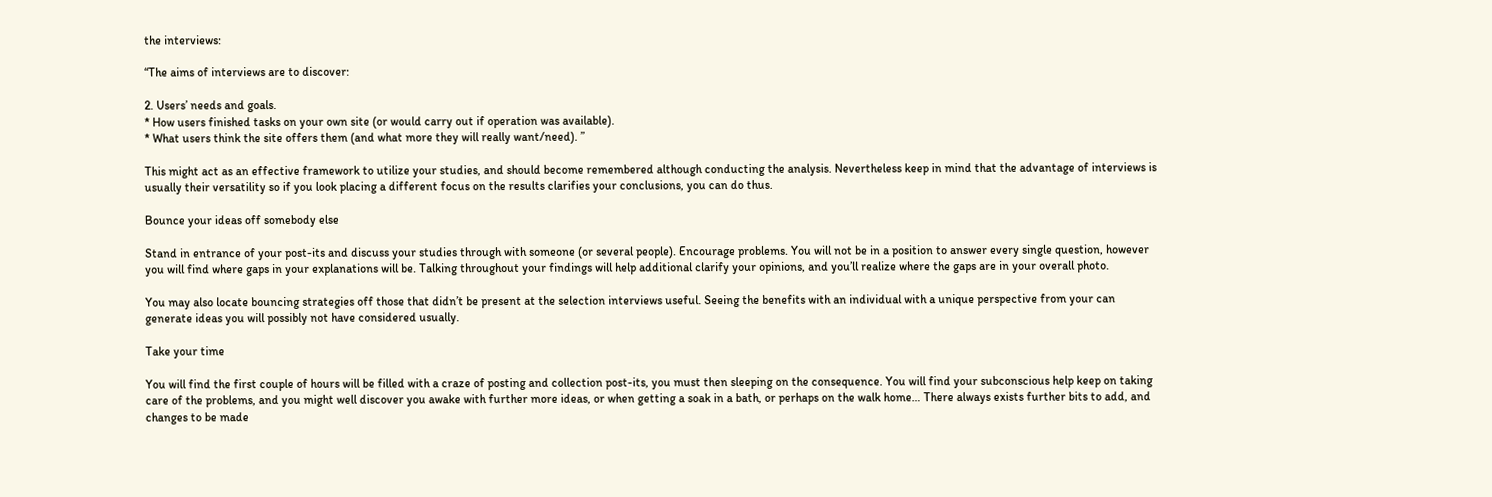the interviews:

“The aims of interviews are to discover:

2. Users’ needs and goals.
* How users finished tasks on your own site (or would carry out if operation was available).
* What users think the site offers them (and what more they will really want/need). ”

This might act as an effective framework to utilize your studies, and should become remembered although conducting the analysis. Nevertheless keep in mind that the advantage of interviews is usually their versatility so if you look placing a different focus on the results clarifies your conclusions, you can do thus.

Bounce your ideas off somebody else

Stand in entrance of your post-its and discuss your studies through with someone (or several people). Encourage problems. You will not be in a position to answer every single question, however you will find where gaps in your explanations will be. Talking throughout your findings will help additional clarify your opinions, and you’ll realize where the gaps are in your overall photo.

You may also locate bouncing strategies off those that didn’t be present at the selection interviews useful. Seeing the benefits with an individual with a unique perspective from your can generate ideas you will possibly not have considered usually.

Take your time

You will find the first couple of hours will be filled with a craze of posting and collection post-its, you must then sleeping on the consequence. You will find your subconscious help keep on taking care of the problems, and you might well discover you awake with further more ideas, or when getting a soak in a bath, or perhaps on the walk home… There always exists further bits to add, and changes to be made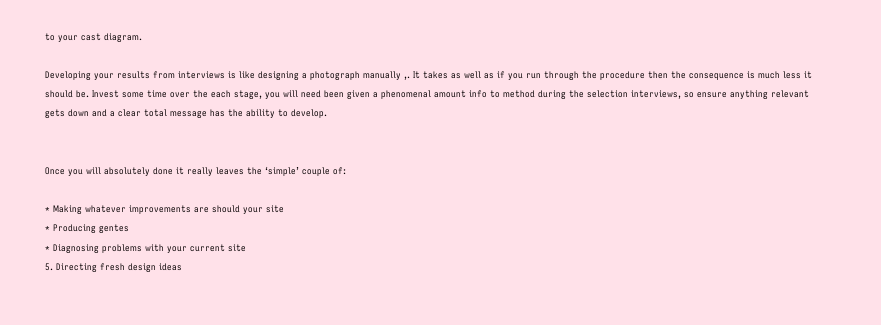to your cast diagram.

Developing your results from interviews is like designing a photograph manually ,. It takes as well as if you run through the procedure then the consequence is much less it should be. Invest some time over the each stage, you will need been given a phenomenal amount info to method during the selection interviews, so ensure anything relevant gets down and a clear total message has the ability to develop.


Once you will absolutely done it really leaves the ‘simple’ couple of:

* Making whatever improvements are should your site
* Producing gentes
* Diagnosing problems with your current site
5. Directing fresh design ideas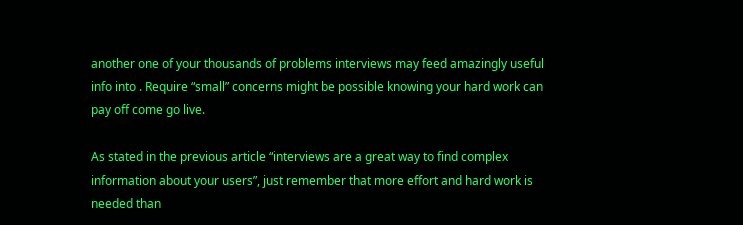another one of your thousands of problems interviews may feed amazingly useful info into . Require “small” concerns might be possible knowing your hard work can pay off come go live.

As stated in the previous article “interviews are a great way to find complex information about your users”, just remember that more effort and hard work is needed than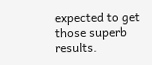expected to get those superb results.